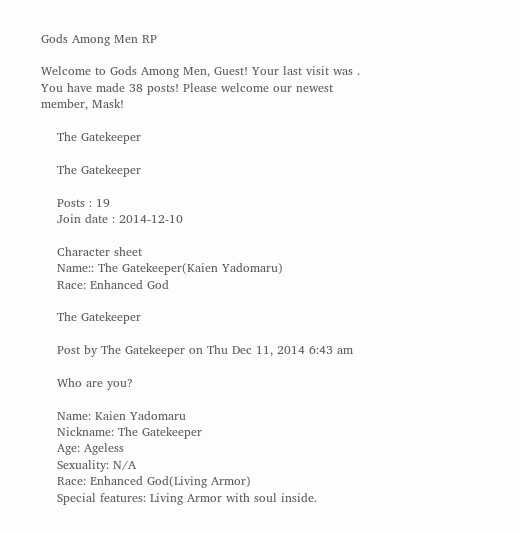Gods Among Men RP

Welcome to Gods Among Men, Guest! Your last visit was . You have made 38 posts! Please welcome our newest member, Mask!

    The Gatekeeper

    The Gatekeeper

    Posts : 19
    Join date : 2014-12-10

    Character sheet
    Name:: The Gatekeeper(Kaien Yadomaru)
    Race: Enhanced God

    The Gatekeeper

    Post by The Gatekeeper on Thu Dec 11, 2014 6:43 am

    Who are you?

    Name: Kaien Yadomaru
    Nickname: The Gatekeeper
    Age: Ageless
    Sexuality: N/A
    Race: Enhanced God(Living Armor)
    Special features: Living Armor with soul inside.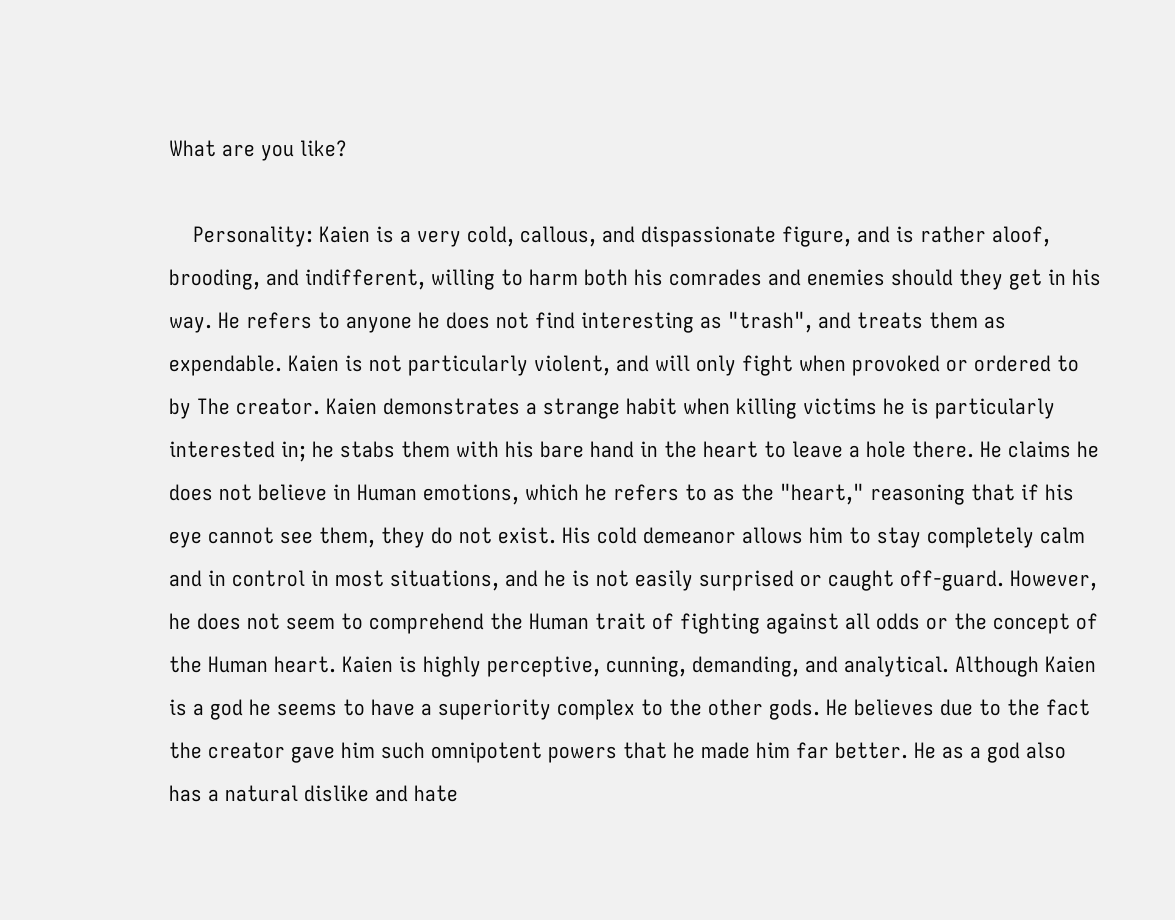What are you like?

    Personality: Kaien is a very cold, callous, and dispassionate figure, and is rather aloof, brooding, and indifferent, willing to harm both his comrades and enemies should they get in his way. He refers to anyone he does not find interesting as "trash", and treats them as expendable. Kaien is not particularly violent, and will only fight when provoked or ordered to by The creator. Kaien demonstrates a strange habit when killing victims he is particularly interested in; he stabs them with his bare hand in the heart to leave a hole there. He claims he does not believe in Human emotions, which he refers to as the "heart," reasoning that if his eye cannot see them, they do not exist. His cold demeanor allows him to stay completely calm and in control in most situations, and he is not easily surprised or caught off-guard. However, he does not seem to comprehend the Human trait of fighting against all odds or the concept of the Human heart. Kaien is highly perceptive, cunning, demanding, and analytical. Although Kaien is a god he seems to have a superiority complex to the other gods. He believes due to the fact the creator gave him such omnipotent powers that he made him far better. He as a god also has a natural dislike and hate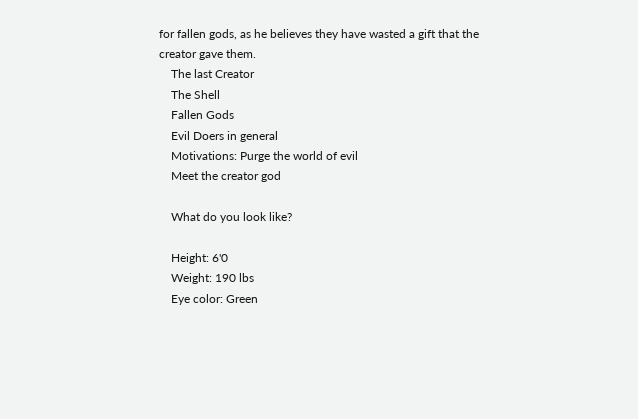for fallen gods, as he believes they have wasted a gift that the creator gave them.
    The last Creator
    The Shell
    Fallen Gods
    Evil Doers in general
    Motivations: Purge the world of evil
    Meet the creator god

    What do you look like?

    Height: 6'0
    Weight: 190 lbs
    Eye color: Green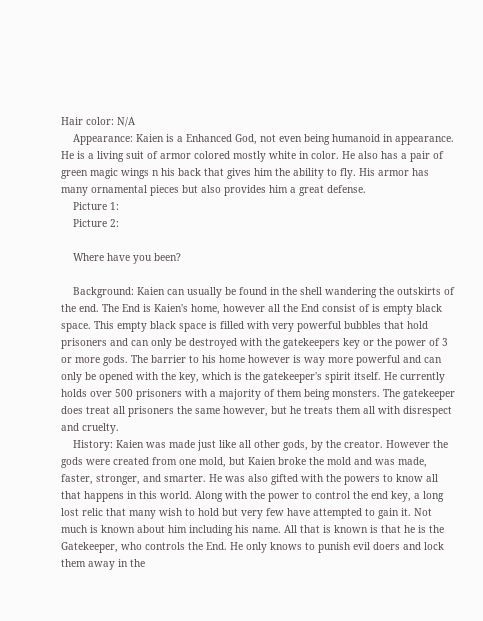Hair color: N/A
    Appearance: Kaien is a Enhanced God, not even being humanoid in appearance. He is a living suit of armor colored mostly white in color. He also has a pair of green magic wings n his back that gives him the ability to fly. His armor has many ornamental pieces but also provides him a great defense.
    Picture 1:
    Picture 2:

    Where have you been?

    Background: Kaien can usually be found in the shell wandering the outskirts of the end. The End is Kaien's home, however all the End consist of is empty black space. This empty black space is filled with very powerful bubbles that hold prisoners and can only be destroyed with the gatekeepers key or the power of 3 or more gods. The barrier to his home however is way more powerful and can only be opened with the key, which is the gatekeeper's spirit itself. He currently holds over 500 prisoners with a majority of them being monsters. The gatekeeper does treat all prisoners the same however, but he treats them all with disrespect and cruelty.
    History: Kaien was made just like all other gods, by the creator. However the gods were created from one mold, but Kaien broke the mold and was made, faster, stronger, and smarter. He was also gifted with the powers to know all that happens in this world. Along with the power to control the end key, a long lost relic that many wish to hold but very few have attempted to gain it. Not much is known about him including his name. All that is known is that he is the Gatekeeper, who controls the End. He only knows to punish evil doers and lock them away in the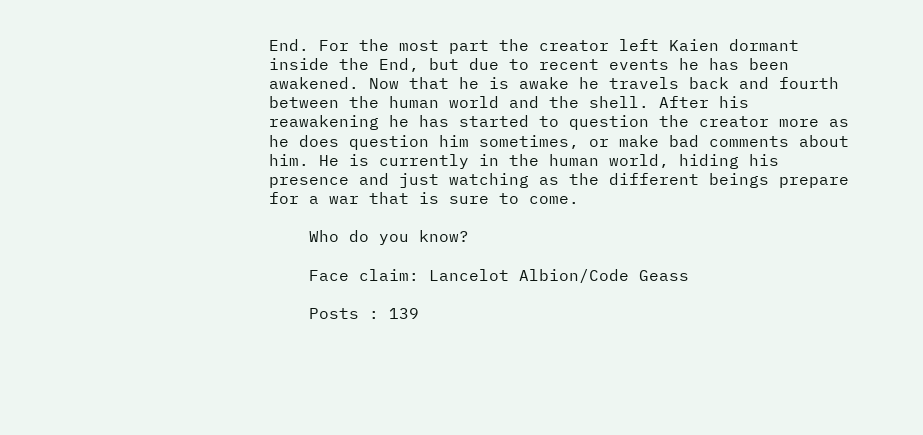End. For the most part the creator left Kaien dormant inside the End, but due to recent events he has been awakened. Now that he is awake he travels back and fourth between the human world and the shell. After his reawakening he has started to question the creator more as he does question him sometimes, or make bad comments about him. He is currently in the human world, hiding his presence and just watching as the different beings prepare for a war that is sure to come.

    Who do you know?

    Face claim: Lancelot Albion/Code Geass

    Posts : 139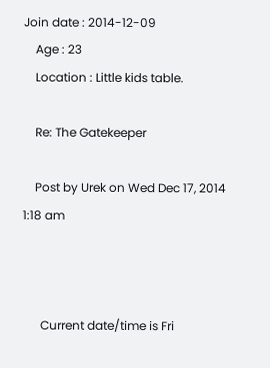Join date : 2014-12-09
    Age : 23
    Location : Little kids table.

    Re: The Gatekeeper

    Post by Urek on Wed Dec 17, 2014 1:18 am



      Current date/time is Fri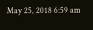May 25, 2018 6:59 am